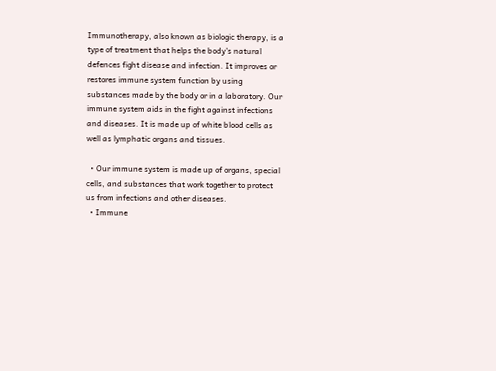Immunotherapy, also known as biologic therapy, is a type of treatment that helps the body's natural defences fight disease and infection. It improves or restores immune system function by using substances made by the body or in a laboratory. Our immune system aids in the fight against infections and diseases. It is made up of white blood cells as well as lymphatic organs and tissues.

  • Our immune system is made up of organs, special cells, and substances that work together to protect us from infections and other diseases.
  • Immune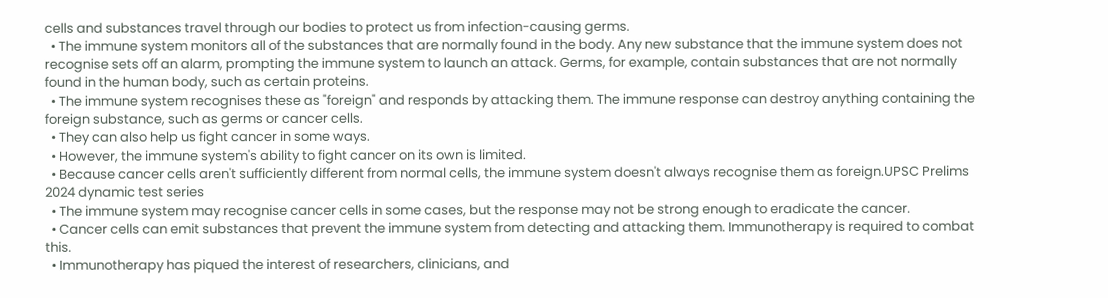cells and substances travel through our bodies to protect us from infection-causing germs.
  • The immune system monitors all of the substances that are normally found in the body. Any new substance that the immune system does not recognise sets off an alarm, prompting the immune system to launch an attack. Germs, for example, contain substances that are not normally found in the human body, such as certain proteins.
  • The immune system recognises these as "foreign" and responds by attacking them. The immune response can destroy anything containing the foreign substance, such as germs or cancer cells.
  • They can also help us fight cancer in some ways.
  • However, the immune system's ability to fight cancer on its own is limited.
  • Because cancer cells aren't sufficiently different from normal cells, the immune system doesn't always recognise them as foreign.UPSC Prelims 2024 dynamic test series
  • The immune system may recognise cancer cells in some cases, but the response may not be strong enough to eradicate the cancer.
  • Cancer cells can emit substances that prevent the immune system from detecting and attacking them. Immunotherapy is required to combat this.
  • Immunotherapy has piqued the interest of researchers, clinicians, and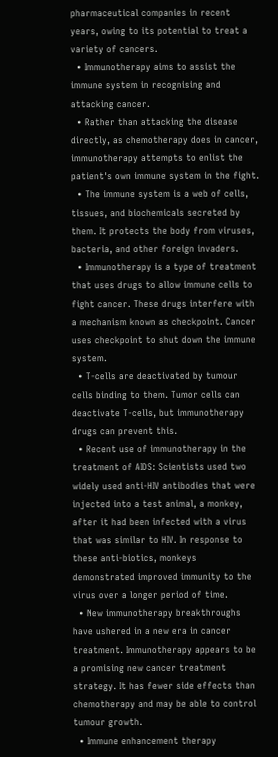pharmaceutical companies in recent years, owing to its potential to treat a variety of cancers.
  • Immunotherapy aims to assist the immune system in recognising and attacking cancer.
  • Rather than attacking the disease directly, as chemotherapy does in cancer, immunotherapy attempts to enlist the patient's own immune system in the fight.
  • The immune system is a web of cells, tissues, and biochemicals secreted by them. It protects the body from viruses, bacteria, and other foreign invaders.
  • Immunotherapy is a type of treatment that uses drugs to allow immune cells to fight cancer. These drugs interfere with a mechanism known as checkpoint. Cancer uses checkpoint to shut down the immune system.
  • T-cells are deactivated by tumour cells binding to them. Tumor cells can deactivate T-cells, but immunotherapy drugs can prevent this.
  • Recent use of immunotherapy in the treatment of AIDS: Scientists used two widely used anti-HIV antibodies that were injected into a test animal, a monkey, after it had been infected with a virus that was similar to HIV. In response to these anti-biotics, monkeys demonstrated improved immunity to the virus over a longer period of time.
  • New immunotherapy breakthroughs have ushered in a new era in cancer treatment. Immunotherapy appears to be a promising new cancer treatment strategy. It has fewer side effects than chemotherapy and may be able to control tumour growth.
  • Immune enhancement therapy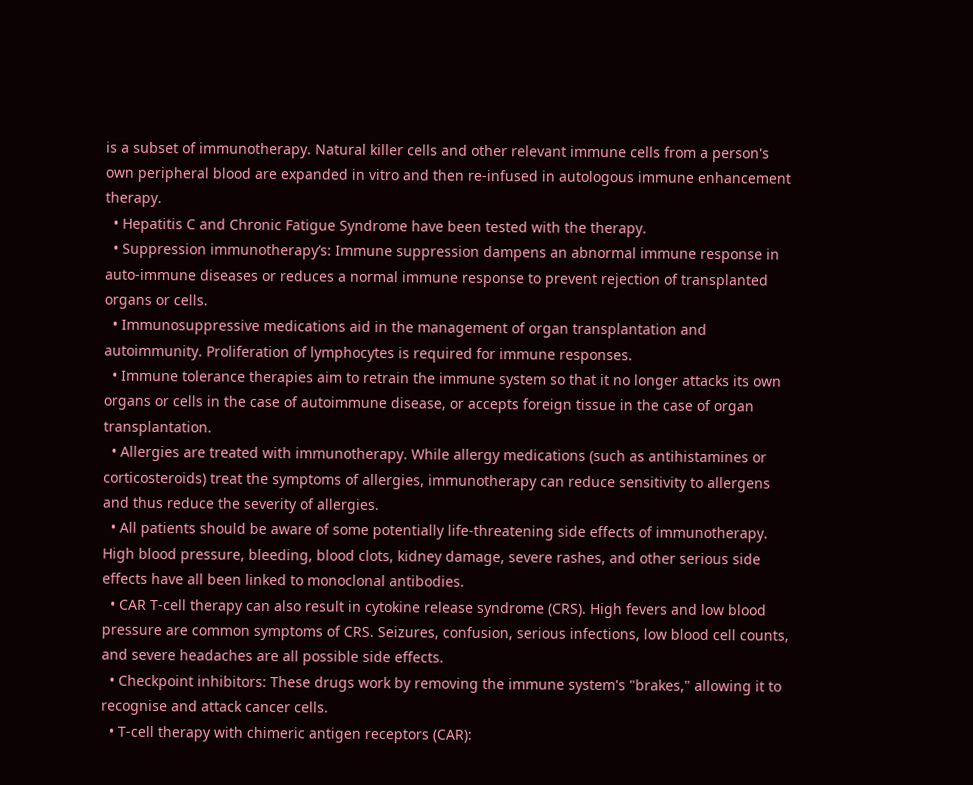is a subset of immunotherapy. Natural killer cells and other relevant immune cells from a person's own peripheral blood are expanded in vitro and then re-infused in autologous immune enhancement therapy.
  • Hepatitis C and Chronic Fatigue Syndrome have been tested with the therapy.
  • Suppression immunotherapy’s: Immune suppression dampens an abnormal immune response in auto-immune diseases or reduces a normal immune response to prevent rejection of transplanted organs or cells.
  • Immunosuppressive medications aid in the management of organ transplantation and autoimmunity. Proliferation of lymphocytes is required for immune responses.
  • Immune tolerance therapies aim to retrain the immune system so that it no longer attacks its own organs or cells in the case of autoimmune disease, or accepts foreign tissue in the case of organ transplantation.
  • Allergies are treated with immunotherapy. While allergy medications (such as antihistamines or corticosteroids) treat the symptoms of allergies, immunotherapy can reduce sensitivity to allergens and thus reduce the severity of allergies.
  • All patients should be aware of some potentially life-threatening side effects of immunotherapy. High blood pressure, bleeding, blood clots, kidney damage, severe rashes, and other serious side effects have all been linked to monoclonal antibodies.
  • CAR T-cell therapy can also result in cytokine release syndrome (CRS). High fevers and low blood pressure are common symptoms of CRS. Seizures, confusion, serious infections, low blood cell counts, and severe headaches are all possible side effects.
  • Checkpoint inhibitors: These drugs work by removing the immune system's "brakes," allowing it to recognise and attack cancer cells.
  • T-cell therapy with chimeric antigen receptors (CAR):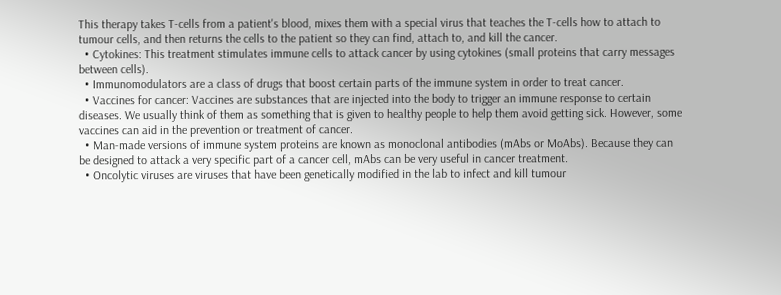This therapy takes T-cells from a patient's blood, mixes them with a special virus that teaches the T-cells how to attach to tumour cells, and then returns the cells to the patient so they can find, attach to, and kill the cancer.
  • Cytokines: This treatment stimulates immune cells to attack cancer by using cytokines (small proteins that carry messages between cells).
  • Immunomodulators are a class of drugs that boost certain parts of the immune system in order to treat cancer.
  • Vaccines for cancer: Vaccines are substances that are injected into the body to trigger an immune response to certain diseases. We usually think of them as something that is given to healthy people to help them avoid getting sick. However, some vaccines can aid in the prevention or treatment of cancer.
  • Man-made versions of immune system proteins are known as monoclonal antibodies (mAbs or MoAbs). Because they can be designed to attack a very specific part of a cancer cell, mAbs can be very useful in cancer treatment.
  • Oncolytic viruses are viruses that have been genetically modified in the lab to infect and kill tumour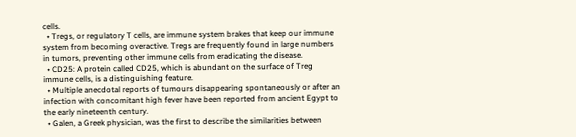cells.
  • Tregs, or regulatory T cells, are immune system brakes that keep our immune system from becoming overactive. Tregs are frequently found in large numbers in tumors, preventing other immune cells from eradicating the disease.
  • CD25: A protein called CD25, which is abundant on the surface of Treg immune cells, is a distinguishing feature.
  • Multiple anecdotal reports of tumours disappearing spontaneously or after an infection with concomitant high fever have been reported from ancient Egypt to the early nineteenth century.
  • Galen, a Greek physician, was the first to describe the similarities between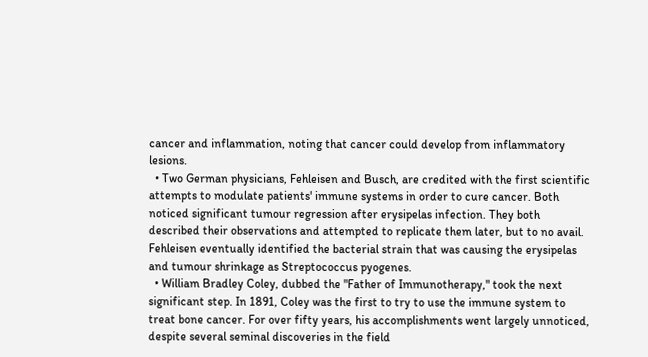cancer and inflammation, noting that cancer could develop from inflammatory lesions.
  • Two German physicians, Fehleisen and Busch, are credited with the first scientific attempts to modulate patients' immune systems in order to cure cancer. Both noticed significant tumour regression after erysipelas infection. They both described their observations and attempted to replicate them later, but to no avail. Fehleisen eventually identified the bacterial strain that was causing the erysipelas and tumour shrinkage as Streptococcus pyogenes.
  • William Bradley Coley, dubbed the "Father of Immunotherapy," took the next significant step. In 1891, Coley was the first to try to use the immune system to treat bone cancer. For over fifty years, his accomplishments went largely unnoticed, despite several seminal discoveries in the field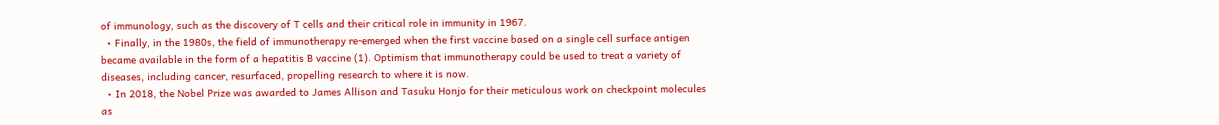of immunology, such as the discovery of T cells and their critical role in immunity in 1967.
  • Finally, in the 1980s, the field of immunotherapy re-emerged when the first vaccine based on a single cell surface antigen became available in the form of a hepatitis B vaccine (1). Optimism that immunotherapy could be used to treat a variety of diseases, including cancer, resurfaced, propelling research to where it is now.
  • In 2018, the Nobel Prize was awarded to James Allison and Tasuku Honjo for their meticulous work on checkpoint molecules as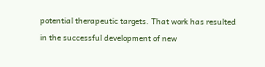potential therapeutic targets. That work has resulted in the successful development of new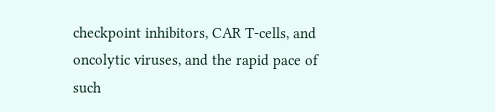checkpoint inhibitors, CAR T-cells, and oncolytic viruses, and the rapid pace of such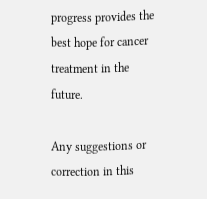progress provides the best hope for cancer treatment in the future.

Any suggestions or correction in this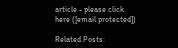article - please click here ([email protected])

Related Posts: